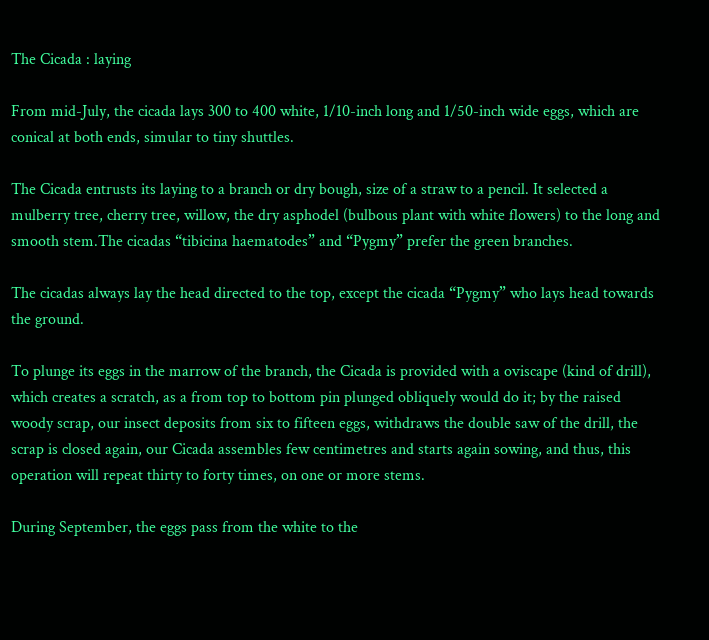The Cicada : laying

From mid-July, the cicada lays 300 to 400 white, 1/10-inch long and 1/50-inch wide eggs, which are conical at both ends, simular to tiny shuttles.

The Cicada entrusts its laying to a branch or dry bough, size of a straw to a pencil. It selected a mulberry tree, cherry tree, willow, the dry asphodel (bulbous plant with white flowers) to the long and smooth stem.The cicadas “tibicina haematodes” and “Pygmy” prefer the green branches.

The cicadas always lay the head directed to the top, except the cicada “Pygmy” who lays head towards the ground.

To plunge its eggs in the marrow of the branch, the Cicada is provided with a oviscape (kind of drill), which creates a scratch, as a from top to bottom pin plunged obliquely would do it; by the raised woody scrap, our insect deposits from six to fifteen eggs, withdraws the double saw of the drill, the scrap is closed again, our Cicada assembles few centimetres and starts again sowing, and thus, this operation will repeat thirty to forty times, on one or more stems.

During September, the eggs pass from the white to the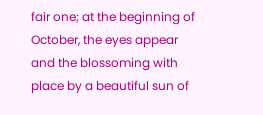fair one; at the beginning of October, the eyes appear and the blossoming with place by a beautiful sun of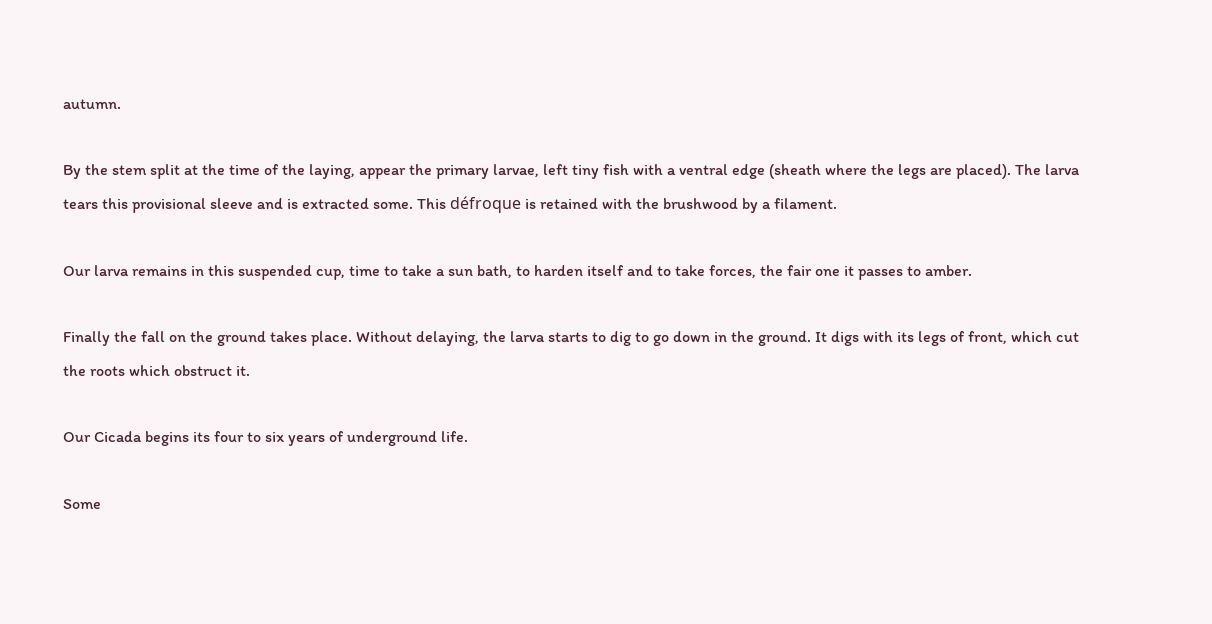autumn.

By the stem split at the time of the laying, appear the primary larvae, left tiny fish with a ventral edge (sheath where the legs are placed). The larva tears this provisional sleeve and is extracted some. This défroque is retained with the brushwood by a filament.

Our larva remains in this suspended cup, time to take a sun bath, to harden itself and to take forces, the fair one it passes to amber.

Finally the fall on the ground takes place. Without delaying, the larva starts to dig to go down in the ground. It digs with its legs of front, which cut the roots which obstruct it.

Our Cicada begins its four to six years of underground life.

Some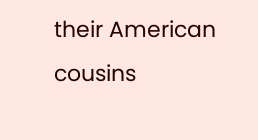their American cousins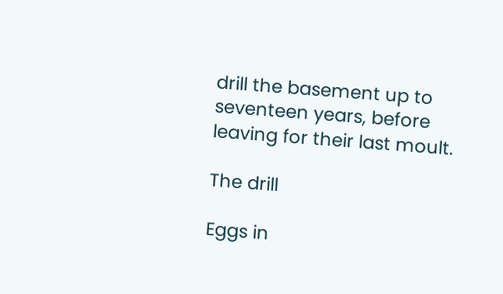drill the basement up to seventeen years, before leaving for their last moult.

The drill

Eggs in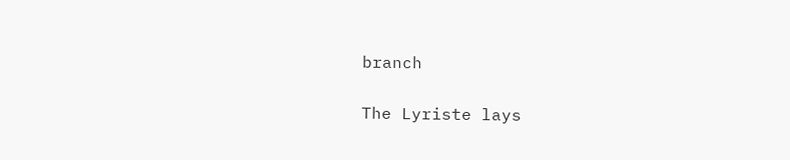branch

The Lyriste lays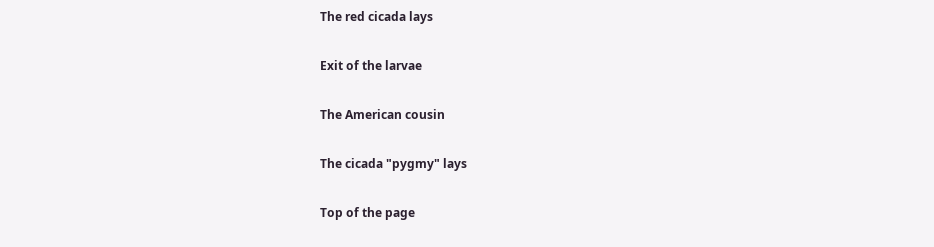The red cicada lays

Exit of the larvae

The American cousin

The cicada "pygmy" lays

Top of the page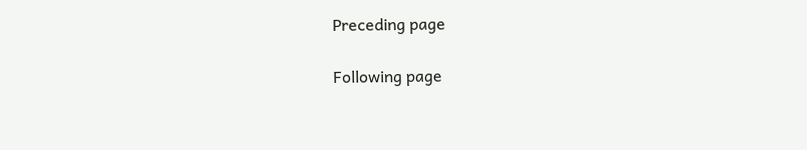Preceding page

Following page